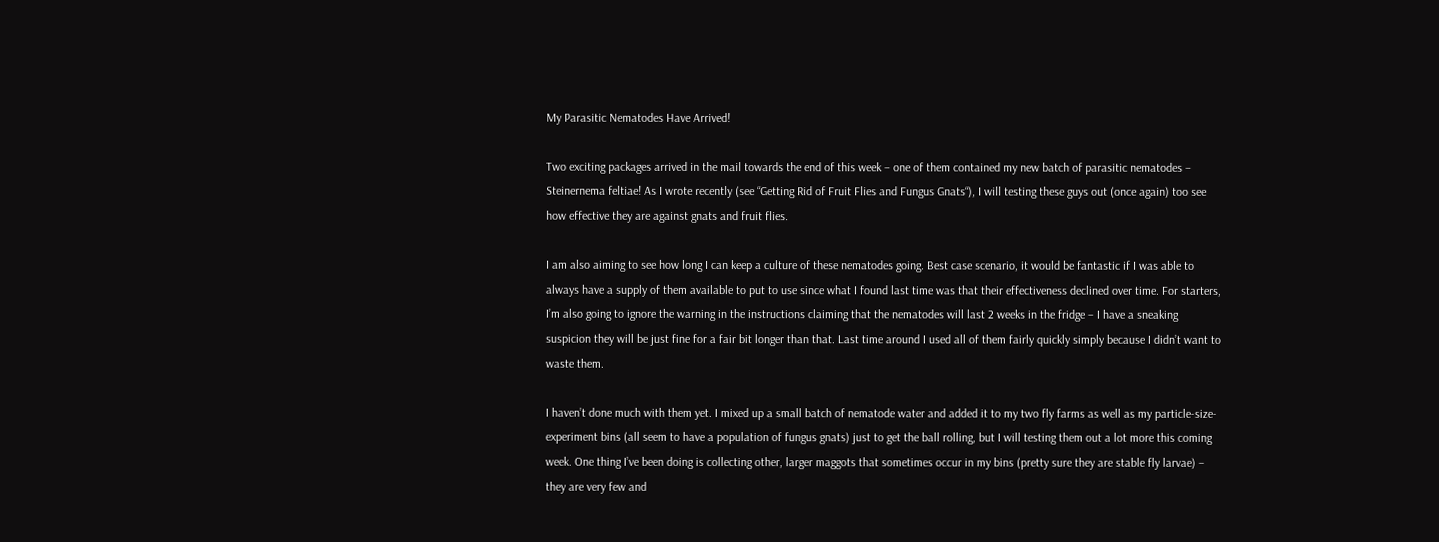My Parasitic Nematodes Have Arrived!

Two exciting packages arrived in the mail towards the end of this week – one of them contained my new batch of parasitic nematodes – Steinernema feltiae! As I wrote recently (see “Getting Rid of Fruit Flies and Fungus Gnats“), I will testing these guys out (once again) too see how effective they are against gnats and fruit flies.

I am also aiming to see how long I can keep a culture of these nematodes going. Best case scenario, it would be fantastic if I was able to always have a supply of them available to put to use since what I found last time was that their effectiveness declined over time. For starters, I’m also going to ignore the warning in the instructions claiming that the nematodes will last 2 weeks in the fridge – I have a sneaking suspicion they will be just fine for a fair bit longer than that. Last time around I used all of them fairly quickly simply because I didn’t want to waste them.

I haven’t done much with them yet. I mixed up a small batch of nematode water and added it to my two fly farms as well as my particle-size-experiment bins (all seem to have a population of fungus gnats) just to get the ball rolling, but I will testing them out a lot more this coming week. One thing I’ve been doing is collecting other, larger maggots that sometimes occur in my bins (pretty sure they are stable fly larvae) – they are very few and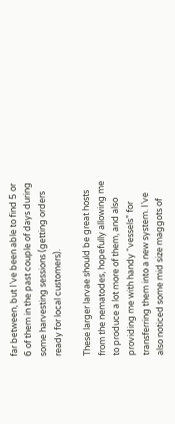far between, but I’ve been able to find 5 or 6 of them in the past couple of days during some harvesting sessions (getting orders ready for local customers).

These larger larvae should be great hosts from the nematodes, hopefully allowing me to produce a lot more of them, and also providing me with handy “vessels” for transferring them into a new system. I’ve also noticed some mid size maggots of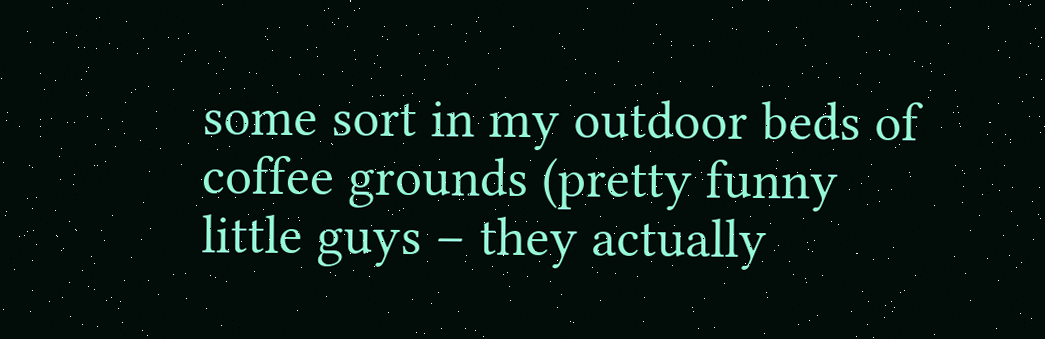some sort in my outdoor beds of coffee grounds (pretty funny little guys – they actually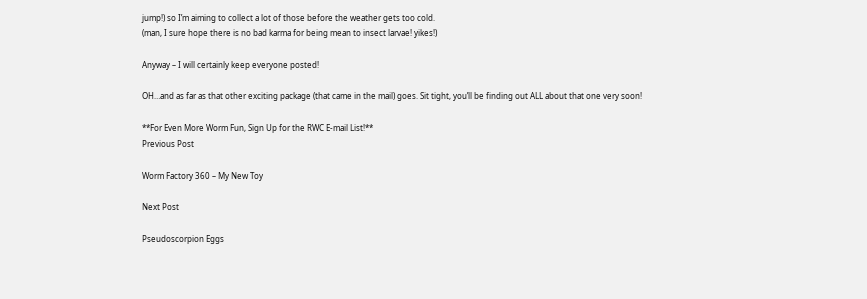jump!) so I’m aiming to collect a lot of those before the weather gets too cold.
(man, I sure hope there is no bad karma for being mean to insect larvae! yikes!)

Anyway – I will certainly keep everyone posted!

OH…and as far as that other exciting package (that came in the mail) goes. Sit tight, you’ll be finding out ALL about that one very soon!

**For Even More Worm Fun, Sign Up for the RWC E-mail List!**
Previous Post

Worm Factory 360 – My New Toy

Next Post

Pseudoscorpion Eggs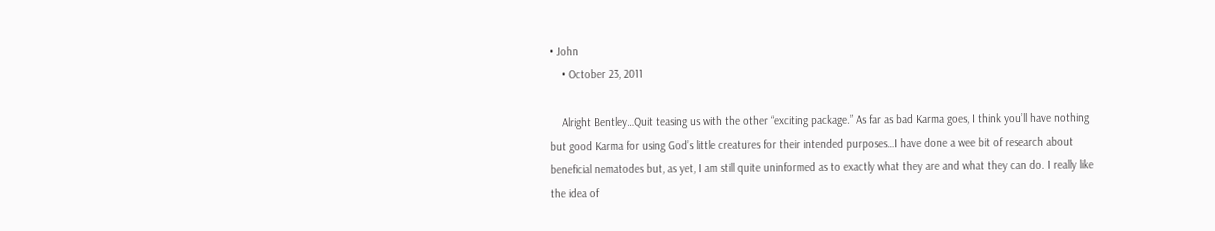• John
    • October 23, 2011

    Alright Bentley…Quit teasing us with the other “exciting package.” As far as bad Karma goes, I think you’ll have nothing but good Karma for using God’s little creatures for their intended purposes…I have done a wee bit of research about beneficial nematodes but, as yet, I am still quite uninformed as to exactly what they are and what they can do. I really like the idea of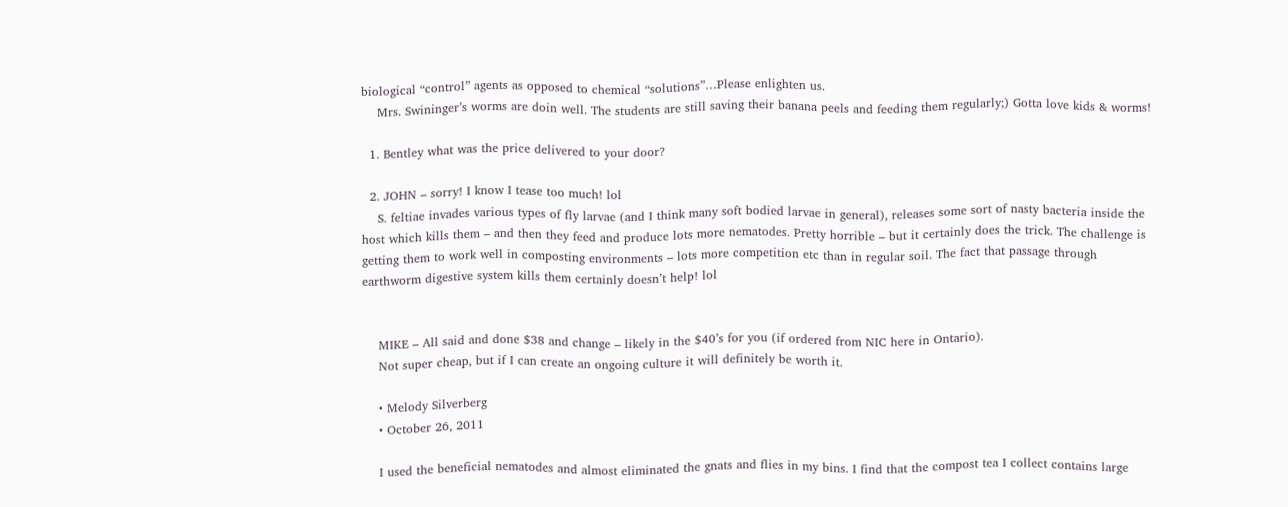biological “control” agents as opposed to chemical “solutions”…Please enlighten us.
    Mrs. Swininger’s worms are doin well. The students are still saving their banana peels and feeding them regularly;) Gotta love kids & worms!

  1. Bentley what was the price delivered to your door?

  2. JOHN – sorry! I know I tease too much! lol
    S. feltiae invades various types of fly larvae (and I think many soft bodied larvae in general), releases some sort of nasty bacteria inside the host which kills them – and then they feed and produce lots more nematodes. Pretty horrible – but it certainly does the trick. The challenge is getting them to work well in composting environments – lots more competition etc than in regular soil. The fact that passage through earthworm digestive system kills them certainly doesn’t help! lol


    MIKE – All said and done $38 and change – likely in the $40’s for you (if ordered from NIC here in Ontario).
    Not super cheap, but if I can create an ongoing culture it will definitely be worth it.

    • Melody Silverberg
    • October 26, 2011

    I used the beneficial nematodes and almost eliminated the gnats and flies in my bins. I find that the compost tea I collect contains large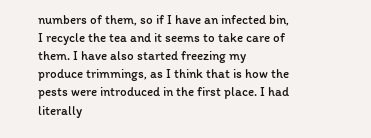numbers of them, so if I have an infected bin, I recycle the tea and it seems to take care of them. I have also started freezing my produce trimmings, as I think that is how the pests were introduced in the first place. I had literally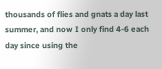thousands of flies and gnats a day last summer, and now I only find 4-6 each day since using the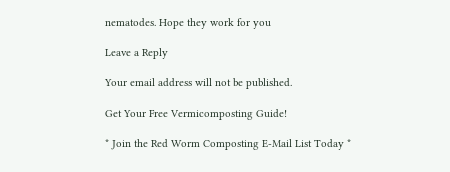nematodes. Hope they work for you

Leave a Reply

Your email address will not be published.

Get Your Free Vermicomposting Guide!

* Join the Red Worm Composting E-Mail List Today *